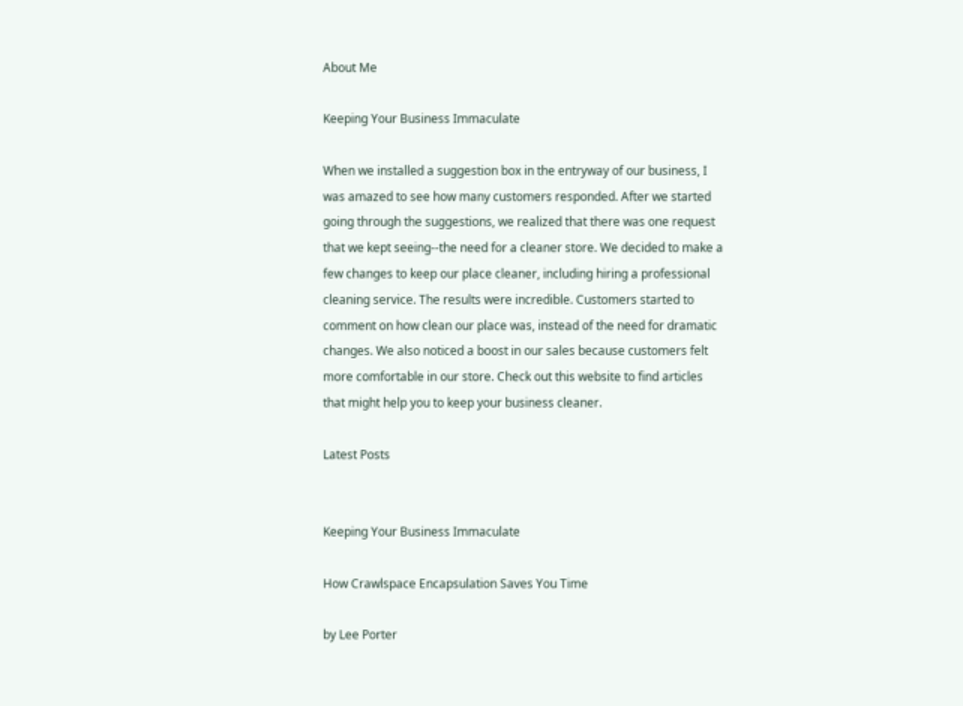About Me

Keeping Your Business Immaculate

When we installed a suggestion box in the entryway of our business, I was amazed to see how many customers responded. After we started going through the suggestions, we realized that there was one request that we kept seeing--the need for a cleaner store. We decided to make a few changes to keep our place cleaner, including hiring a professional cleaning service. The results were incredible. Customers started to comment on how clean our place was, instead of the need for dramatic changes. We also noticed a boost in our sales because customers felt more comfortable in our store. Check out this website to find articles that might help you to keep your business cleaner.

Latest Posts


Keeping Your Business Immaculate

How Crawlspace Encapsulation Saves You Time

by Lee Porter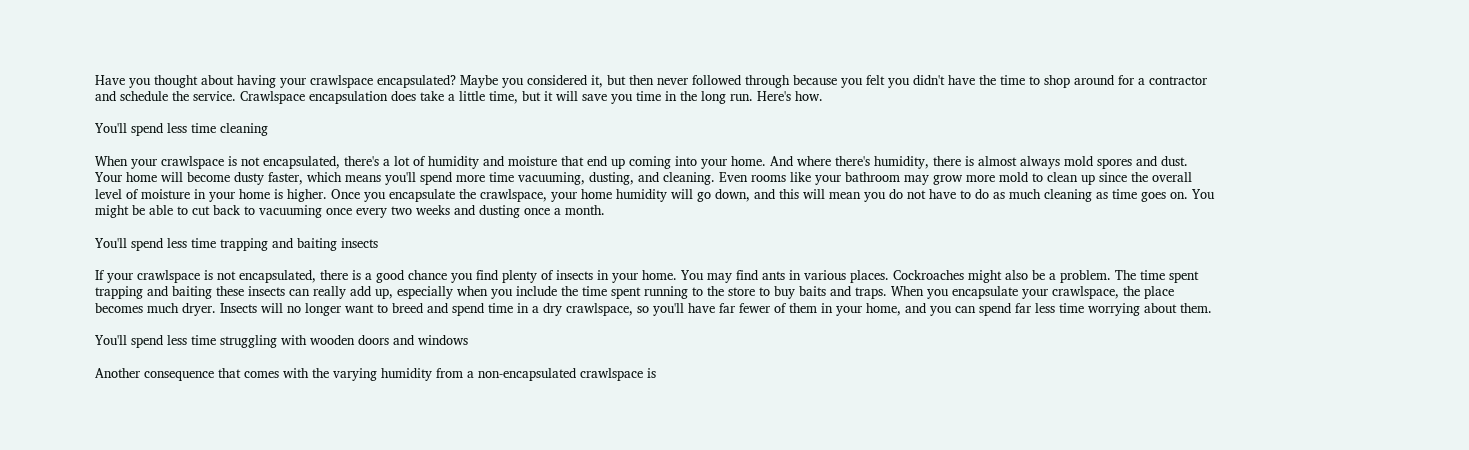Have you thought about having your crawlspace encapsulated? Maybe you considered it, but then never followed through because you felt you didn't have the time to shop around for a contractor and schedule the service. Crawlspace encapsulation does take a little time, but it will save you time in the long run. Here's how.

You'll spend less time cleaning

When your crawlspace is not encapsulated, there's a lot of humidity and moisture that end up coming into your home. And where there's humidity, there is almost always mold spores and dust. Your home will become dusty faster, which means you'll spend more time vacuuming, dusting, and cleaning. Even rooms like your bathroom may grow more mold to clean up since the overall level of moisture in your home is higher. Once you encapsulate the crawlspace, your home humidity will go down, and this will mean you do not have to do as much cleaning as time goes on. You might be able to cut back to vacuuming once every two weeks and dusting once a month.

You'll spend less time trapping and baiting insects

If your crawlspace is not encapsulated, there is a good chance you find plenty of insects in your home. You may find ants in various places. Cockroaches might also be a problem. The time spent trapping and baiting these insects can really add up, especially when you include the time spent running to the store to buy baits and traps. When you encapsulate your crawlspace, the place becomes much dryer. Insects will no longer want to breed and spend time in a dry crawlspace, so you'll have far fewer of them in your home, and you can spend far less time worrying about them.

You'll spend less time struggling with wooden doors and windows

Another consequence that comes with the varying humidity from a non-encapsulated crawlspace is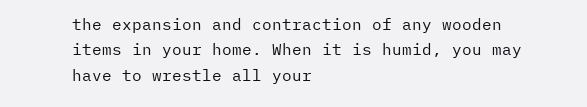the expansion and contraction of any wooden items in your home. When it is humid, you may have to wrestle all your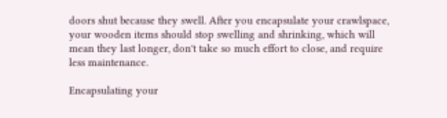doors shut because they swell. After you encapsulate your crawlspace, your wooden items should stop swelling and shrinking, which will mean they last longer, don't take so much effort to close, and require less maintenance.

Encapsulating your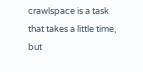crawlspace is a task that takes a little time, but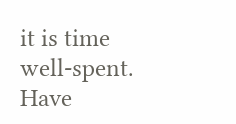it is time well-spent. Have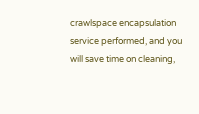crawlspace encapsulation service performed, and you will save time on cleaning,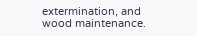extermination, and wood maintenance.